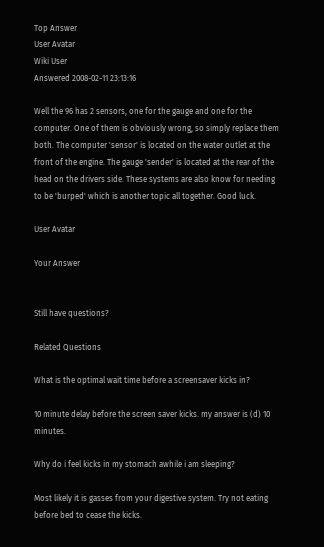Top Answer
User Avatar
Wiki User
Answered 2008-02-11 23:13:16

Well the 96 has 2 sensors, one for the gauge and one for the computer. One of them is obviously wrong, so simply replace them both. The computer 'sensor' is located on the water outlet at the front of the engine. The gauge 'sender' is located at the rear of the head on the drivers side. These systems are also know for needing to be 'burped' which is another topic all together. Good luck.

User Avatar

Your Answer


Still have questions?

Related Questions

What is the optimal wait time before a screensaver kicks in?

10 minute delay before the screen saver kicks. my answer is (d) 10 minutes.

Why do i feel kicks in my stomach awhile i am sleeping?

Most likely it is gasses from your digestive system. Try not eating before bed to cease the kicks.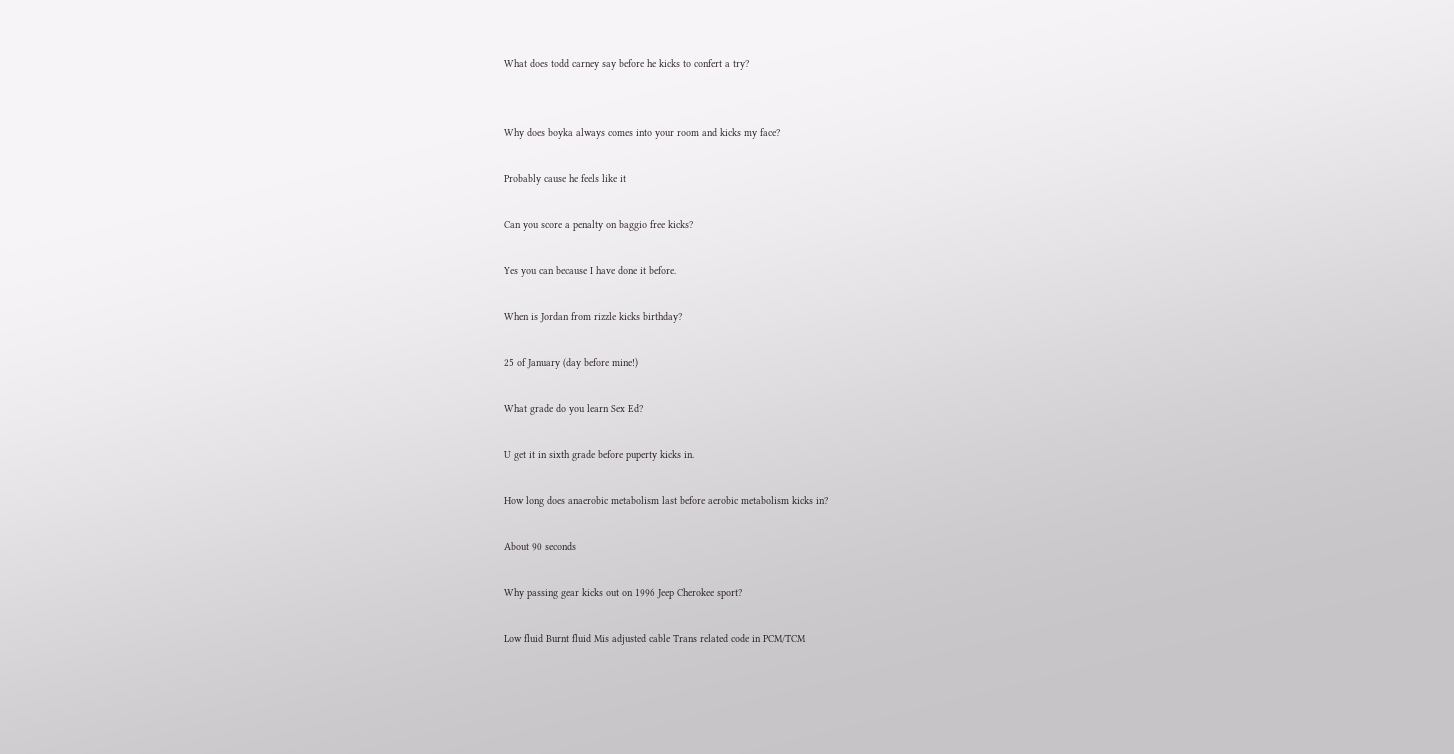What does todd carney say before he kicks to confert a try?


Why does boyka always comes into your room and kicks my face?

Probably cause he feels like it

Can you score a penalty on baggio free kicks?

Yes you can because I have done it before.

When is Jordan from rizzle kicks birthday?

25 of January (day before mine!)

What grade do you learn Sex Ed?

U get it in sixth grade before puperty kicks in.

How long does anaerobic metabolism last before aerobic metabolism kicks in?

About 90 seconds

Why passing gear kicks out on 1996 Jeep Cherokee sport?

Low fluid Burnt fluid Mis adjusted cable Trans related code in PCM/TCM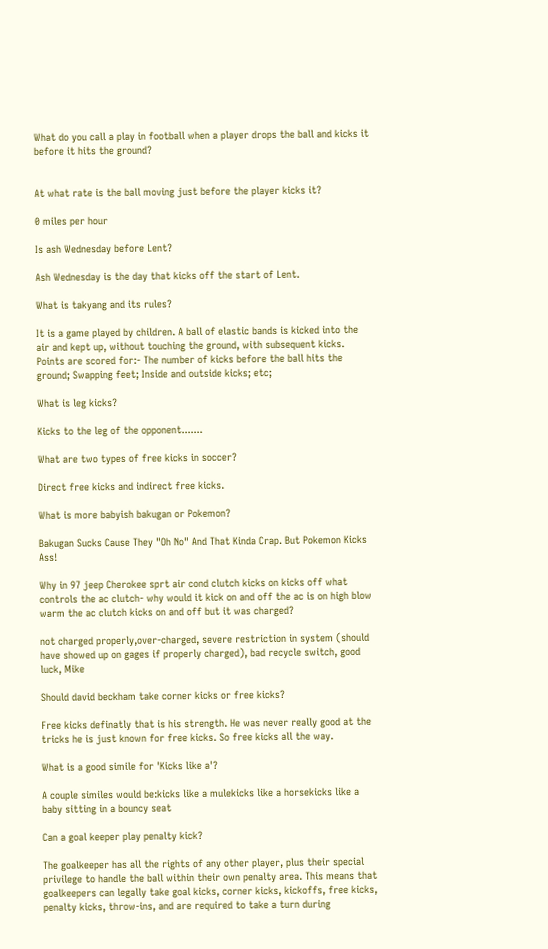What do you call a play in football when a player drops the ball and kicks it before it hits the ground?


At what rate is the ball moving just before the player kicks it?

0 miles per hour

Is ash Wednesday before Lent?

Ash Wednesday is the day that kicks off the start of Lent.

What is takyang and its rules?

It is a game played by children. A ball of elastic bands is kicked into the air and kept up, without touching the ground, with subsequent kicks. Points are scored for:- The number of kicks before the ball hits the ground; Swapping feet; Inside and outside kicks; etc;

What is leg kicks?

Kicks to the leg of the opponent.......

What are two types of free kicks in soccer?

Direct free kicks and indirect free kicks.

What is more babyish bakugan or Pokemon?

Bakugan Sucks Cause They "Oh No" And That Kinda Crap. But Pokemon Kicks Ass!

Why in 97 jeep Cherokee sprt air cond clutch kicks on kicks off what controls the ac clutch- why would it kick on and off the ac is on high blow warm the ac clutch kicks on and off but it was charged?

not charged properly,over-charged, severe restriction in system (should have showed up on gages if properly charged), bad recycle switch, good luck, Mike

Should david beckham take corner kicks or free kicks?

Free kicks definatly that is his strength. He was never really good at the tricks he is just known for free kicks. So free kicks all the way.

What is a good simile for 'Kicks like a'?

A couple similes would be:kicks like a mulekicks like a horsekicks like a baby sitting in a bouncy seat

Can a goal keeper play penalty kick?

The goalkeeper has all the rights of any other player, plus their special privilege to handle the ball within their own penalty area. This means that goalkeepers can legally take goal kicks, corner kicks, kickoffs, free kicks, penalty kicks, throw-ins, and are required to take a turn during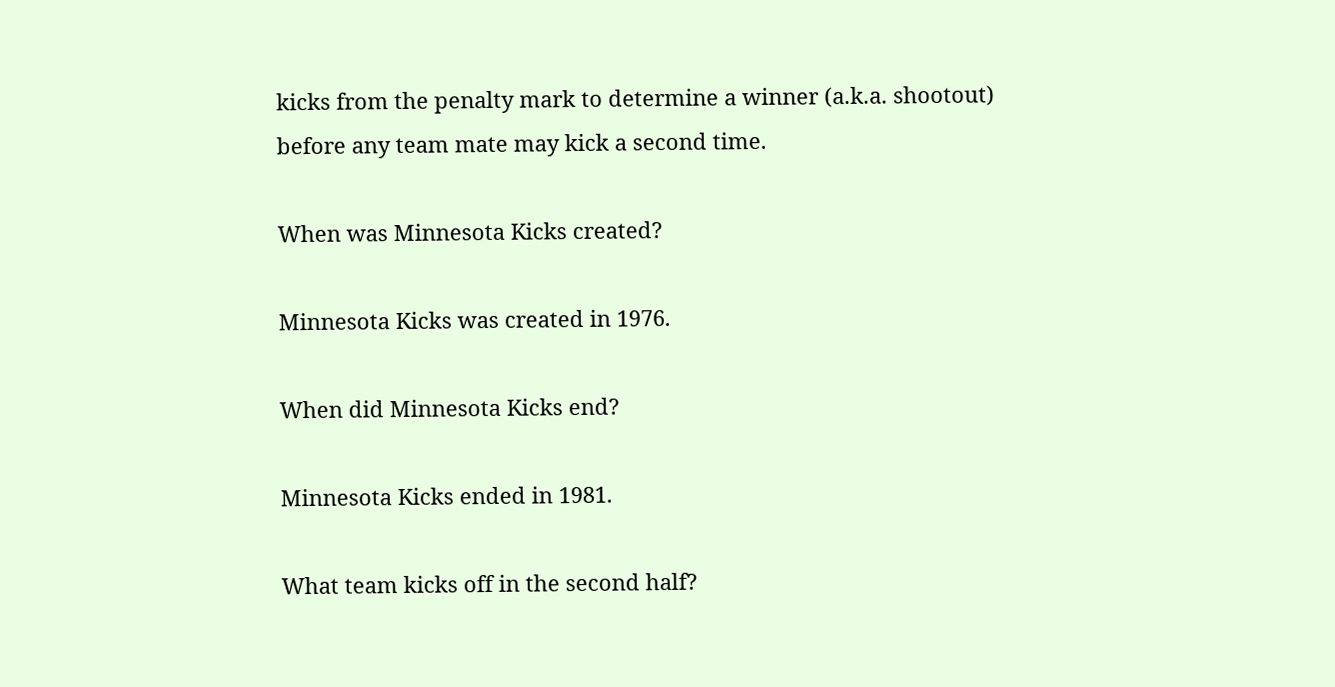kicks from the penalty mark to determine a winner (a.k.a. shootout) before any team mate may kick a second time.

When was Minnesota Kicks created?

Minnesota Kicks was created in 1976.

When did Minnesota Kicks end?

Minnesota Kicks ended in 1981.

What team kicks off in the second half?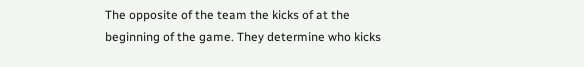The opposite of the team the kicks of at the beginning of the game. They determine who kicks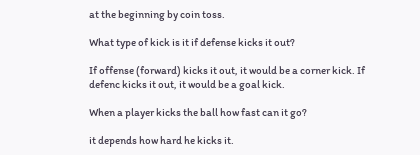at the beginning by coin toss.

What type of kick is it if defense kicks it out?

If offense (forward) kicks it out, it would be a corner kick. If defenc kicks it out, it would be a goal kick.

When a player kicks the ball how fast can it go?

it depends how hard he kicks it.